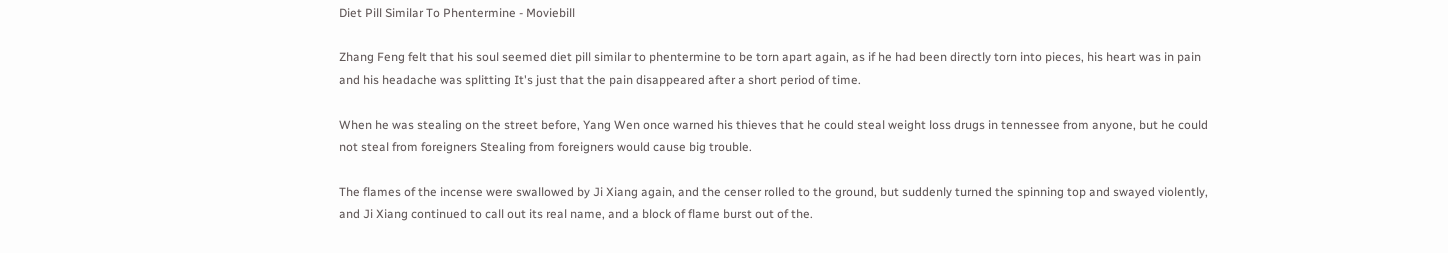Diet Pill Similar To Phentermine - Moviebill

Zhang Feng felt that his soul seemed diet pill similar to phentermine to be torn apart again, as if he had been directly torn into pieces, his heart was in pain and his headache was splitting It's just that the pain disappeared after a short period of time.

When he was stealing on the street before, Yang Wen once warned his thieves that he could steal weight loss drugs in tennessee from anyone, but he could not steal from foreigners Stealing from foreigners would cause big trouble.

The flames of the incense were swallowed by Ji Xiang again, and the censer rolled to the ground, but suddenly turned the spinning top and swayed violently, and Ji Xiang continued to call out its real name, and a block of flame burst out of the.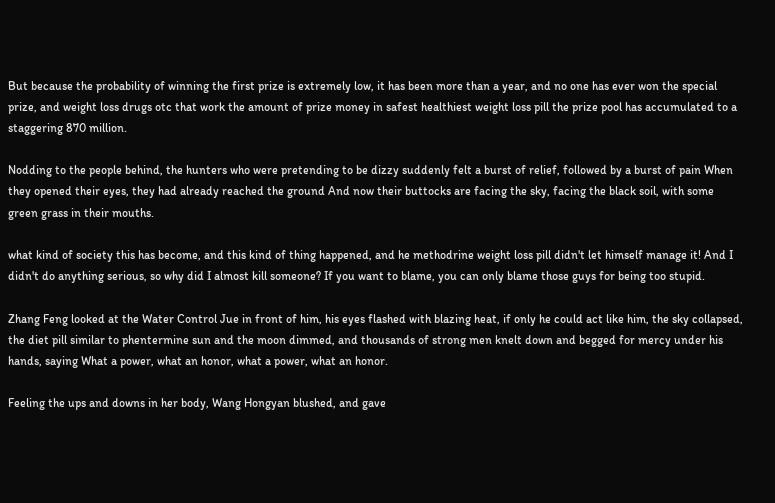But because the probability of winning the first prize is extremely low, it has been more than a year, and no one has ever won the special prize, and weight loss drugs otc that work the amount of prize money in safest healthiest weight loss pill the prize pool has accumulated to a staggering 870 million.

Nodding to the people behind, the hunters who were pretending to be dizzy suddenly felt a burst of relief, followed by a burst of pain When they opened their eyes, they had already reached the ground And now their buttocks are facing the sky, facing the black soil, with some green grass in their mouths.

what kind of society this has become, and this kind of thing happened, and he methodrine weight loss pill didn't let himself manage it! And I didn't do anything serious, so why did I almost kill someone? If you want to blame, you can only blame those guys for being too stupid.

Zhang Feng looked at the Water Control Jue in front of him, his eyes flashed with blazing heat, if only he could act like him, the sky collapsed, the diet pill similar to phentermine sun and the moon dimmed, and thousands of strong men knelt down and begged for mercy under his hands, saying What a power, what an honor, what a power, what an honor.

Feeling the ups and downs in her body, Wang Hongyan blushed, and gave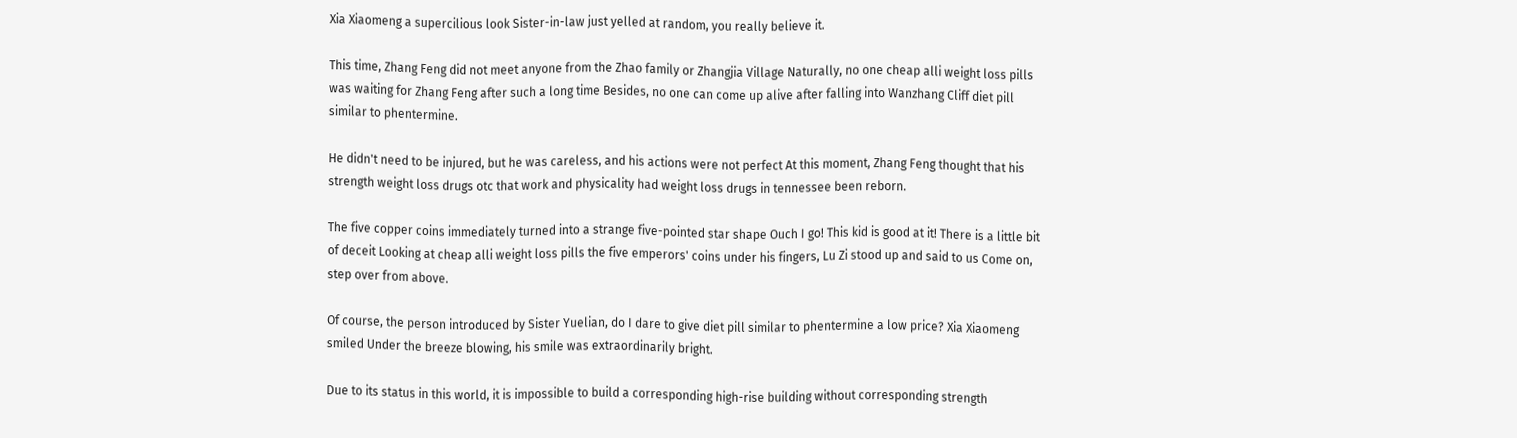Xia Xiaomeng a supercilious look Sister-in-law just yelled at random, you really believe it.

This time, Zhang Feng did not meet anyone from the Zhao family or Zhangjia Village Naturally, no one cheap alli weight loss pills was waiting for Zhang Feng after such a long time Besides, no one can come up alive after falling into Wanzhang Cliff diet pill similar to phentermine.

He didn't need to be injured, but he was careless, and his actions were not perfect At this moment, Zhang Feng thought that his strength weight loss drugs otc that work and physicality had weight loss drugs in tennessee been reborn.

The five copper coins immediately turned into a strange five-pointed star shape Ouch I go! This kid is good at it! There is a little bit of deceit Looking at cheap alli weight loss pills the five emperors' coins under his fingers, Lu Zi stood up and said to us Come on, step over from above.

Of course, the person introduced by Sister Yuelian, do I dare to give diet pill similar to phentermine a low price? Xia Xiaomeng smiled Under the breeze blowing, his smile was extraordinarily bright.

Due to its status in this world, it is impossible to build a corresponding high-rise building without corresponding strength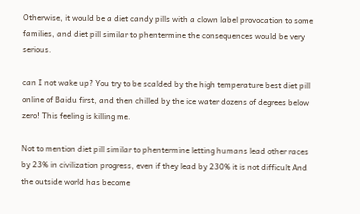Otherwise, it would be a diet candy pills with a clown label provocation to some families, and diet pill similar to phentermine the consequences would be very serious.

can I not wake up? You try to be scalded by the high temperature best diet pill online of Baidu first, and then chilled by the ice water dozens of degrees below zero! This feeling is killing me.

Not to mention diet pill similar to phentermine letting humans lead other races by 23% in civilization progress, even if they lead by 230% it is not difficult And the outside world has become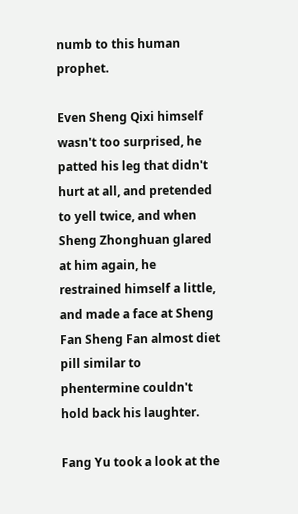numb to this human prophet.

Even Sheng Qixi himself wasn't too surprised, he patted his leg that didn't hurt at all, and pretended to yell twice, and when Sheng Zhonghuan glared at him again, he restrained himself a little, and made a face at Sheng Fan Sheng Fan almost diet pill similar to phentermine couldn't hold back his laughter.

Fang Yu took a look at the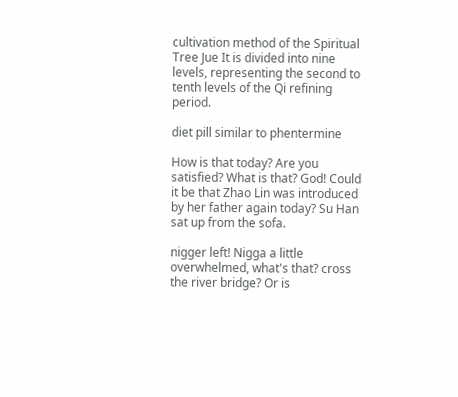cultivation method of the Spiritual Tree Jue It is divided into nine levels, representing the second to tenth levels of the Qi refining period.

diet pill similar to phentermine

How is that today? Are you satisfied? What is that? God! Could it be that Zhao Lin was introduced by her father again today? Su Han sat up from the sofa.

nigger left! Nigga a little overwhelmed, what's that? cross the river bridge? Or is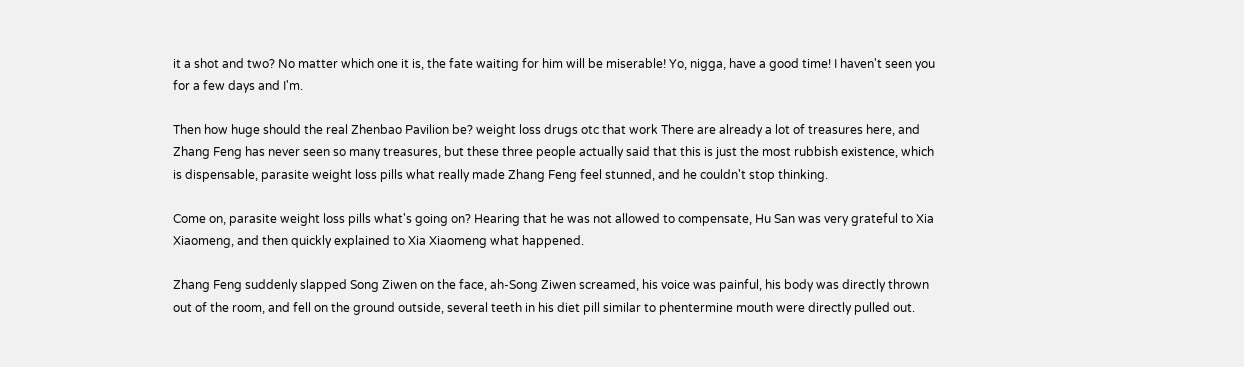it a shot and two? No matter which one it is, the fate waiting for him will be miserable! Yo, nigga, have a good time! I haven't seen you for a few days and I'm.

Then how huge should the real Zhenbao Pavilion be? weight loss drugs otc that work There are already a lot of treasures here, and Zhang Feng has never seen so many treasures, but these three people actually said that this is just the most rubbish existence, which is dispensable, parasite weight loss pills what really made Zhang Feng feel stunned, and he couldn't stop thinking.

Come on, parasite weight loss pills what's going on? Hearing that he was not allowed to compensate, Hu San was very grateful to Xia Xiaomeng, and then quickly explained to Xia Xiaomeng what happened.

Zhang Feng suddenly slapped Song Ziwen on the face, ah-Song Ziwen screamed, his voice was painful, his body was directly thrown out of the room, and fell on the ground outside, several teeth in his diet pill similar to phentermine mouth were directly pulled out.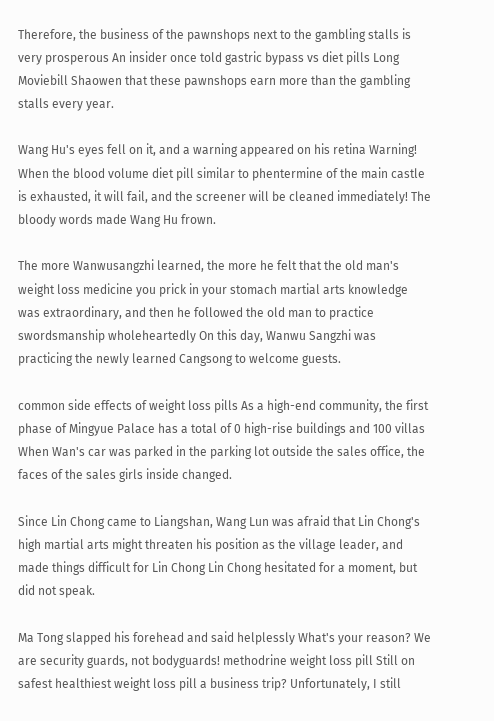Therefore, the business of the pawnshops next to the gambling stalls is very prosperous An insider once told gastric bypass vs diet pills Long Moviebill Shaowen that these pawnshops earn more than the gambling stalls every year.

Wang Hu's eyes fell on it, and a warning appeared on his retina Warning! When the blood volume diet pill similar to phentermine of the main castle is exhausted, it will fail, and the screener will be cleaned immediately! The bloody words made Wang Hu frown.

The more Wanwusangzhi learned, the more he felt that the old man's weight loss medicine you prick in your stomach martial arts knowledge was extraordinary, and then he followed the old man to practice swordsmanship wholeheartedly On this day, Wanwu Sangzhi was practicing the newly learned Cangsong to welcome guests.

common side effects of weight loss pills As a high-end community, the first phase of Mingyue Palace has a total of 0 high-rise buildings and 100 villas When Wan's car was parked in the parking lot outside the sales office, the faces of the sales girls inside changed.

Since Lin Chong came to Liangshan, Wang Lun was afraid that Lin Chong's high martial arts might threaten his position as the village leader, and made things difficult for Lin Chong Lin Chong hesitated for a moment, but did not speak.

Ma Tong slapped his forehead and said helplessly What's your reason? We are security guards, not bodyguards! methodrine weight loss pill Still on safest healthiest weight loss pill a business trip? Unfortunately, I still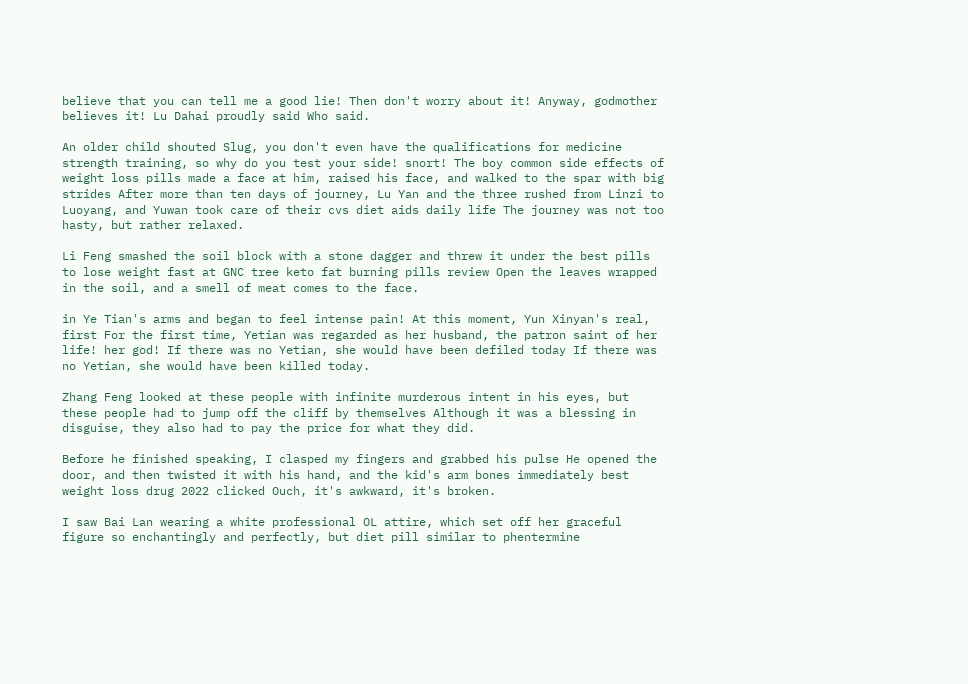believe that you can tell me a good lie! Then don't worry about it! Anyway, godmother believes it! Lu Dahai proudly said Who said.

An older child shouted Slug, you don't even have the qualifications for medicine strength training, so why do you test your side! snort! The boy common side effects of weight loss pills made a face at him, raised his face, and walked to the spar with big strides After more than ten days of journey, Lu Yan and the three rushed from Linzi to Luoyang, and Yuwan took care of their cvs diet aids daily life The journey was not too hasty, but rather relaxed.

Li Feng smashed the soil block with a stone dagger and threw it under the best pills to lose weight fast at GNC tree keto fat burning pills review Open the leaves wrapped in the soil, and a smell of meat comes to the face.

in Ye Tian's arms and began to feel intense pain! At this moment, Yun Xinyan's real, first For the first time, Yetian was regarded as her husband, the patron saint of her life! her god! If there was no Yetian, she would have been defiled today If there was no Yetian, she would have been killed today.

Zhang Feng looked at these people with infinite murderous intent in his eyes, but these people had to jump off the cliff by themselves Although it was a blessing in disguise, they also had to pay the price for what they did.

Before he finished speaking, I clasped my fingers and grabbed his pulse He opened the door, and then twisted it with his hand, and the kid's arm bones immediately best weight loss drug 2022 clicked Ouch, it's awkward, it's broken.

I saw Bai Lan wearing a white professional OL attire, which set off her graceful figure so enchantingly and perfectly, but diet pill similar to phentermine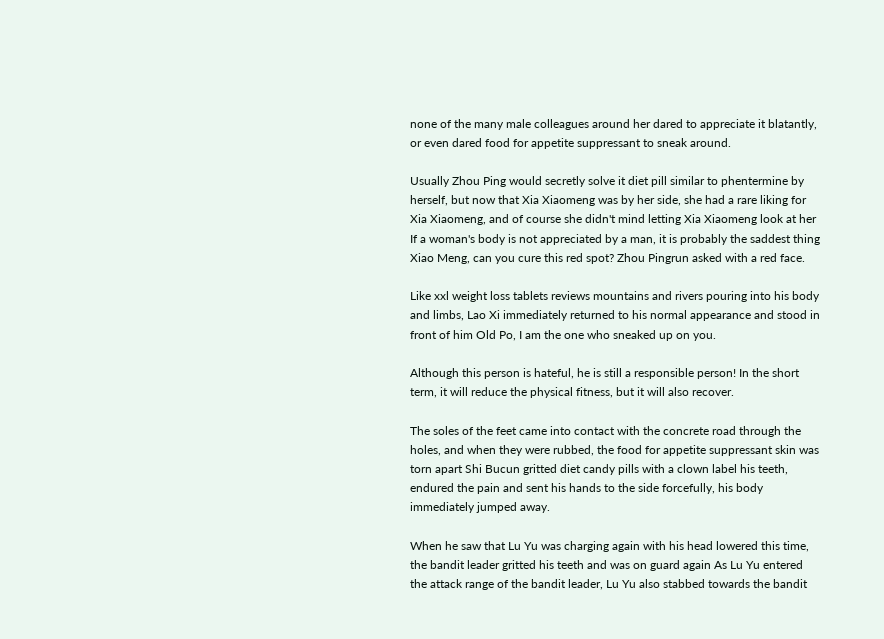none of the many male colleagues around her dared to appreciate it blatantly, or even dared food for appetite suppressant to sneak around.

Usually Zhou Ping would secretly solve it diet pill similar to phentermine by herself, but now that Xia Xiaomeng was by her side, she had a rare liking for Xia Xiaomeng, and of course she didn't mind letting Xia Xiaomeng look at her If a woman's body is not appreciated by a man, it is probably the saddest thing Xiao Meng, can you cure this red spot? Zhou Pingrun asked with a red face.

Like xxl weight loss tablets reviews mountains and rivers pouring into his body and limbs, Lao Xi immediately returned to his normal appearance and stood in front of him Old Po, I am the one who sneaked up on you.

Although this person is hateful, he is still a responsible person! In the short term, it will reduce the physical fitness, but it will also recover.

The soles of the feet came into contact with the concrete road through the holes, and when they were rubbed, the food for appetite suppressant skin was torn apart Shi Bucun gritted diet candy pills with a clown label his teeth, endured the pain and sent his hands to the side forcefully, his body immediately jumped away.

When he saw that Lu Yu was charging again with his head lowered this time, the bandit leader gritted his teeth and was on guard again As Lu Yu entered the attack range of the bandit leader, Lu Yu also stabbed towards the bandit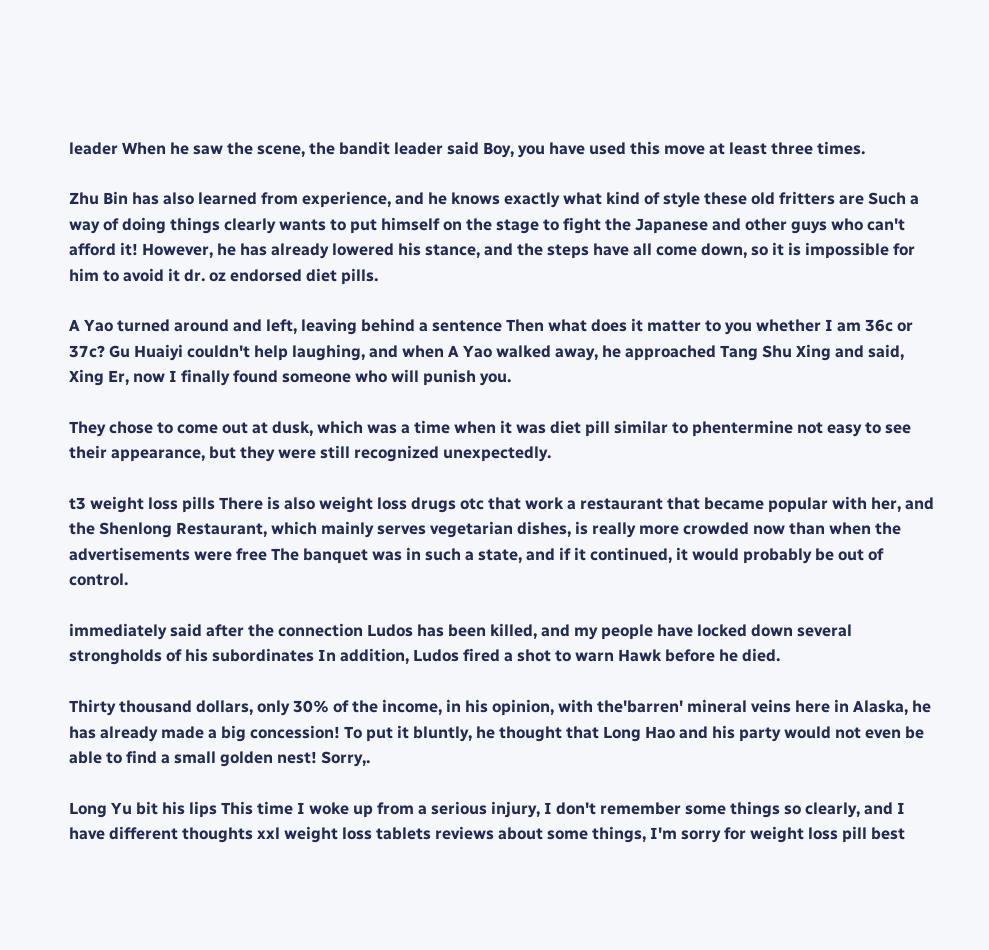leader When he saw the scene, the bandit leader said Boy, you have used this move at least three times.

Zhu Bin has also learned from experience, and he knows exactly what kind of style these old fritters are Such a way of doing things clearly wants to put himself on the stage to fight the Japanese and other guys who can't afford it! However, he has already lowered his stance, and the steps have all come down, so it is impossible for him to avoid it dr. oz endorsed diet pills.

A Yao turned around and left, leaving behind a sentence Then what does it matter to you whether I am 36c or 37c? Gu Huaiyi couldn't help laughing, and when A Yao walked away, he approached Tang Shu Xing and said, Xing Er, now I finally found someone who will punish you.

They chose to come out at dusk, which was a time when it was diet pill similar to phentermine not easy to see their appearance, but they were still recognized unexpectedly.

t3 weight loss pills There is also weight loss drugs otc that work a restaurant that became popular with her, and the Shenlong Restaurant, which mainly serves vegetarian dishes, is really more crowded now than when the advertisements were free The banquet was in such a state, and if it continued, it would probably be out of control.

immediately said after the connection Ludos has been killed, and my people have locked down several strongholds of his subordinates In addition, Ludos fired a shot to warn Hawk before he died.

Thirty thousand dollars, only 30% of the income, in his opinion, with the'barren' mineral veins here in Alaska, he has already made a big concession! To put it bluntly, he thought that Long Hao and his party would not even be able to find a small golden nest! Sorry,.

Long Yu bit his lips This time I woke up from a serious injury, I don't remember some things so clearly, and I have different thoughts xxl weight loss tablets reviews about some things, I'm sorry for weight loss pill best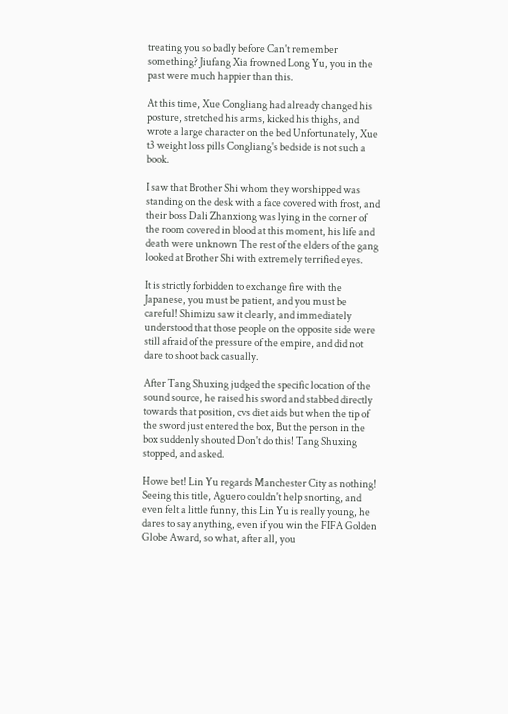treating you so badly before Can't remember something? Jiufang Xia frowned Long Yu, you in the past were much happier than this.

At this time, Xue Congliang had already changed his posture, stretched his arms, kicked his thighs, and wrote a large character on the bed Unfortunately, Xue t3 weight loss pills Congliang's bedside is not such a book.

I saw that Brother Shi whom they worshipped was standing on the desk with a face covered with frost, and their boss Dali Zhanxiong was lying in the corner of the room covered in blood at this moment, his life and death were unknown The rest of the elders of the gang looked at Brother Shi with extremely terrified eyes.

It is strictly forbidden to exchange fire with the Japanese, you must be patient, and you must be careful! Shimizu saw it clearly, and immediately understood that those people on the opposite side were still afraid of the pressure of the empire, and did not dare to shoot back casually.

After Tang Shuxing judged the specific location of the sound source, he raised his sword and stabbed directly towards that position, cvs diet aids but when the tip of the sword just entered the box, But the person in the box suddenly shouted Don't do this! Tang Shuxing stopped, and asked.

Howe bet! Lin Yu regards Manchester City as nothing! Seeing this title, Aguero couldn't help snorting, and even felt a little funny, this Lin Yu is really young, he dares to say anything, even if you win the FIFA Golden Globe Award, so what, after all, you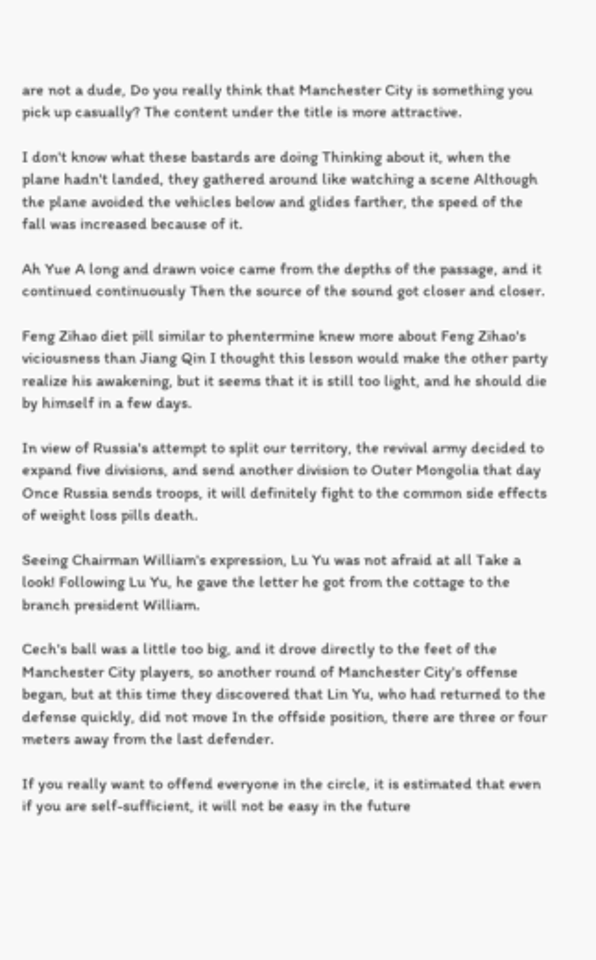are not a dude, Do you really think that Manchester City is something you pick up casually? The content under the title is more attractive.

I don't know what these bastards are doing Thinking about it, when the plane hadn't landed, they gathered around like watching a scene Although the plane avoided the vehicles below and glides farther, the speed of the fall was increased because of it.

Ah Yue A long and drawn voice came from the depths of the passage, and it continued continuously Then the source of the sound got closer and closer.

Feng Zihao diet pill similar to phentermine knew more about Feng Zihao's viciousness than Jiang Qin I thought this lesson would make the other party realize his awakening, but it seems that it is still too light, and he should die by himself in a few days.

In view of Russia's attempt to split our territory, the revival army decided to expand five divisions, and send another division to Outer Mongolia that day Once Russia sends troops, it will definitely fight to the common side effects of weight loss pills death.

Seeing Chairman William's expression, Lu Yu was not afraid at all Take a look! Following Lu Yu, he gave the letter he got from the cottage to the branch president William.

Cech's ball was a little too big, and it drove directly to the feet of the Manchester City players, so another round of Manchester City's offense began, but at this time they discovered that Lin Yu, who had returned to the defense quickly, did not move In the offside position, there are three or four meters away from the last defender.

If you really want to offend everyone in the circle, it is estimated that even if you are self-sufficient, it will not be easy in the future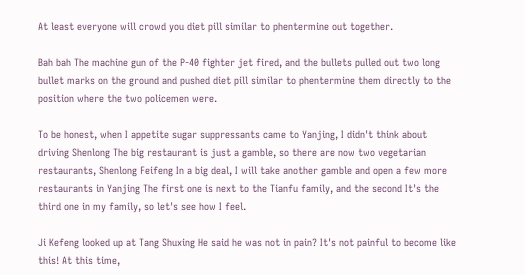At least everyone will crowd you diet pill similar to phentermine out together.

Bah bah The machine gun of the P-40 fighter jet fired, and the bullets pulled out two long bullet marks on the ground and pushed diet pill similar to phentermine them directly to the position where the two policemen were.

To be honest, when I appetite sugar suppressants came to Yanjing, I didn't think about driving Shenlong The big restaurant is just a gamble, so there are now two vegetarian restaurants, Shenlong Feifeng In a big deal, I will take another gamble and open a few more restaurants in Yanjing The first one is next to the Tianfu family, and the second It's the third one in my family, so let's see how I feel.

Ji Kefeng looked up at Tang Shuxing He said he was not in pain? It's not painful to become like this! At this time,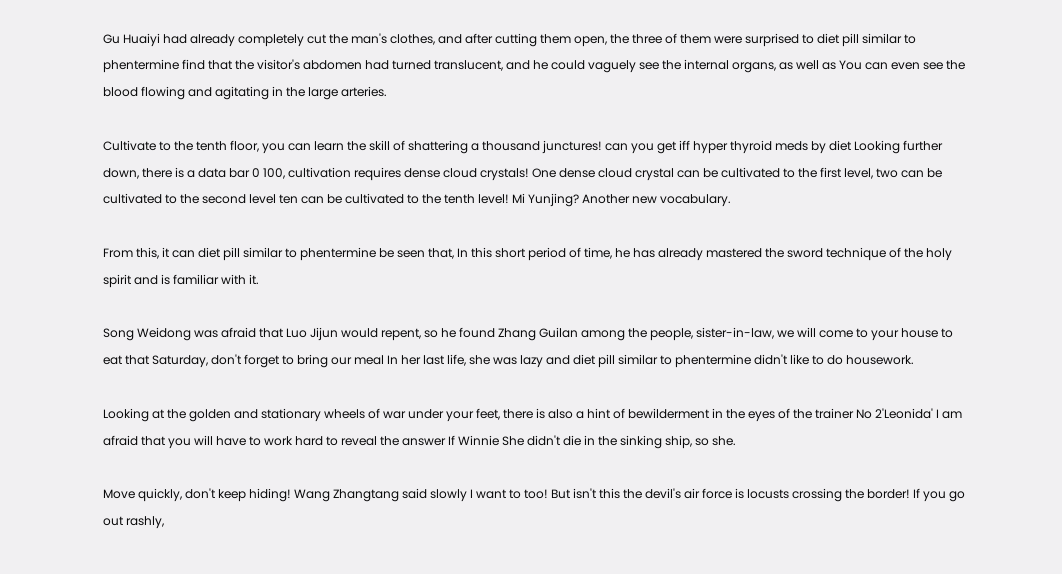Gu Huaiyi had already completely cut the man's clothes, and after cutting them open, the three of them were surprised to diet pill similar to phentermine find that the visitor's abdomen had turned translucent, and he could vaguely see the internal organs, as well as You can even see the blood flowing and agitating in the large arteries.

Cultivate to the tenth floor, you can learn the skill of shattering a thousand junctures! can you get iff hyper thyroid meds by diet Looking further down, there is a data bar 0 100, cultivation requires dense cloud crystals! One dense cloud crystal can be cultivated to the first level, two can be cultivated to the second level ten can be cultivated to the tenth level! Mi Yunjing? Another new vocabulary.

From this, it can diet pill similar to phentermine be seen that, In this short period of time, he has already mastered the sword technique of the holy spirit and is familiar with it.

Song Weidong was afraid that Luo Jijun would repent, so he found Zhang Guilan among the people, sister-in-law, we will come to your house to eat that Saturday, don't forget to bring our meal In her last life, she was lazy and diet pill similar to phentermine didn't like to do housework.

Looking at the golden and stationary wheels of war under your feet, there is also a hint of bewilderment in the eyes of the trainer No 2'Leonida' I am afraid that you will have to work hard to reveal the answer If Winnie She didn't die in the sinking ship, so she.

Move quickly, don't keep hiding! Wang Zhangtang said slowly I want to too! But isn't this the devil's air force is locusts crossing the border! If you go out rashly,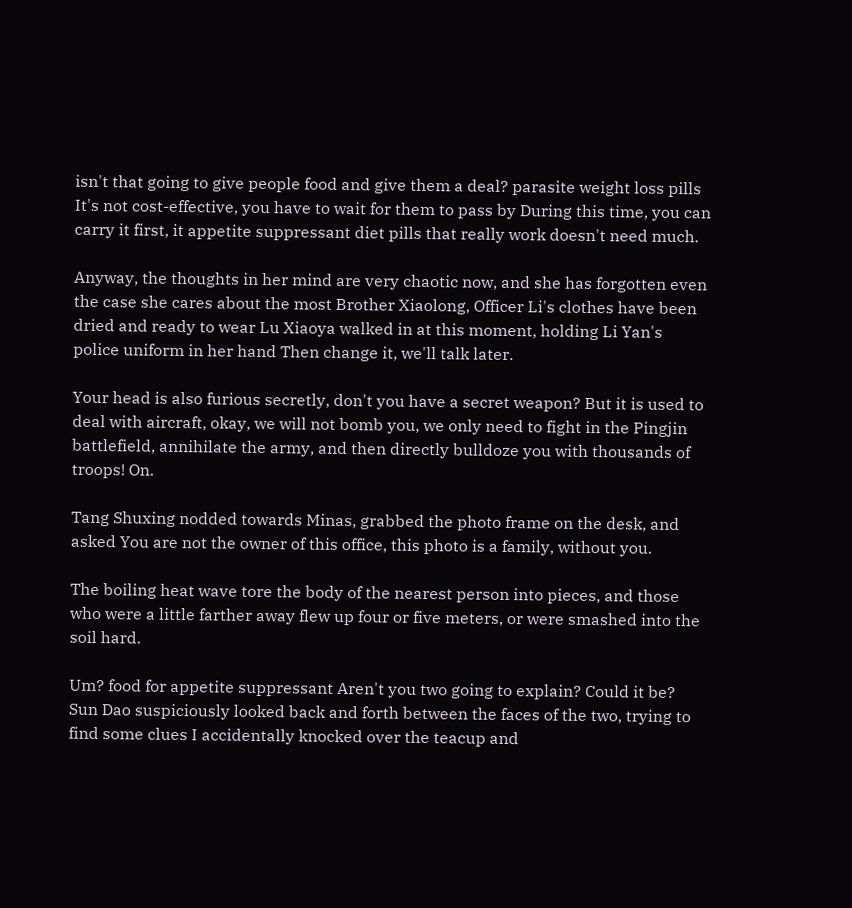isn't that going to give people food and give them a deal? parasite weight loss pills It's not cost-effective, you have to wait for them to pass by During this time, you can carry it first, it appetite suppressant diet pills that really work doesn't need much.

Anyway, the thoughts in her mind are very chaotic now, and she has forgotten even the case she cares about the most Brother Xiaolong, Officer Li's clothes have been dried and ready to wear Lu Xiaoya walked in at this moment, holding Li Yan's police uniform in her hand Then change it, we'll talk later.

Your head is also furious secretly, don't you have a secret weapon? But it is used to deal with aircraft, okay, we will not bomb you, we only need to fight in the Pingjin battlefield, annihilate the army, and then directly bulldoze you with thousands of troops! On.

Tang Shuxing nodded towards Minas, grabbed the photo frame on the desk, and asked You are not the owner of this office, this photo is a family, without you.

The boiling heat wave tore the body of the nearest person into pieces, and those who were a little farther away flew up four or five meters, or were smashed into the soil hard.

Um? food for appetite suppressant Aren't you two going to explain? Could it be? Sun Dao suspiciously looked back and forth between the faces of the two, trying to find some clues I accidentally knocked over the teacup and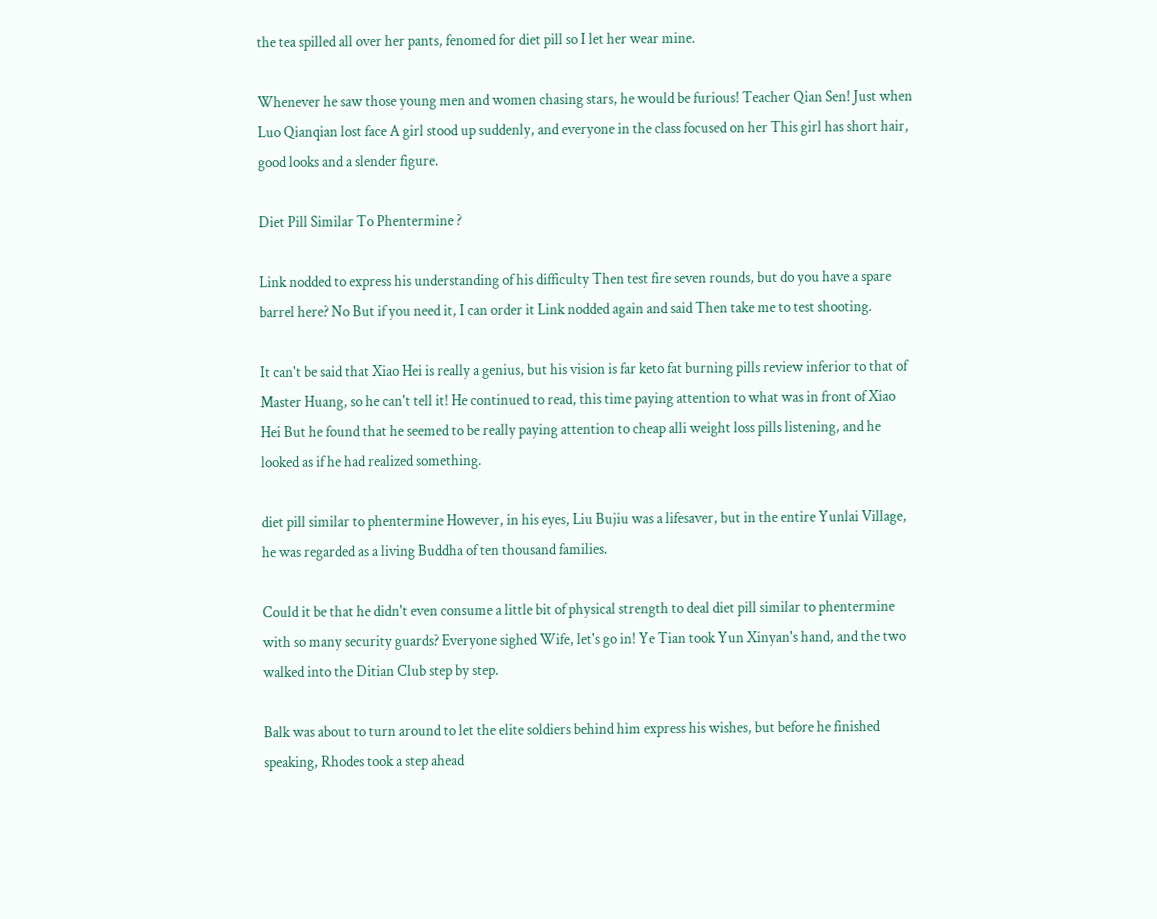the tea spilled all over her pants, fenomed for diet pill so I let her wear mine.

Whenever he saw those young men and women chasing stars, he would be furious! Teacher Qian Sen! Just when Luo Qianqian lost face A girl stood up suddenly, and everyone in the class focused on her This girl has short hair, good looks and a slender figure.

Diet Pill Similar To Phentermine ?

Link nodded to express his understanding of his difficulty Then test fire seven rounds, but do you have a spare barrel here? No But if you need it, I can order it Link nodded again and said Then take me to test shooting.

It can't be said that Xiao Hei is really a genius, but his vision is far keto fat burning pills review inferior to that of Master Huang, so he can't tell it! He continued to read, this time paying attention to what was in front of Xiao Hei But he found that he seemed to be really paying attention to cheap alli weight loss pills listening, and he looked as if he had realized something.

diet pill similar to phentermine However, in his eyes, Liu Bujiu was a lifesaver, but in the entire Yunlai Village, he was regarded as a living Buddha of ten thousand families.

Could it be that he didn't even consume a little bit of physical strength to deal diet pill similar to phentermine with so many security guards? Everyone sighed Wife, let's go in! Ye Tian took Yun Xinyan's hand, and the two walked into the Ditian Club step by step.

Balk was about to turn around to let the elite soldiers behind him express his wishes, but before he finished speaking, Rhodes took a step ahead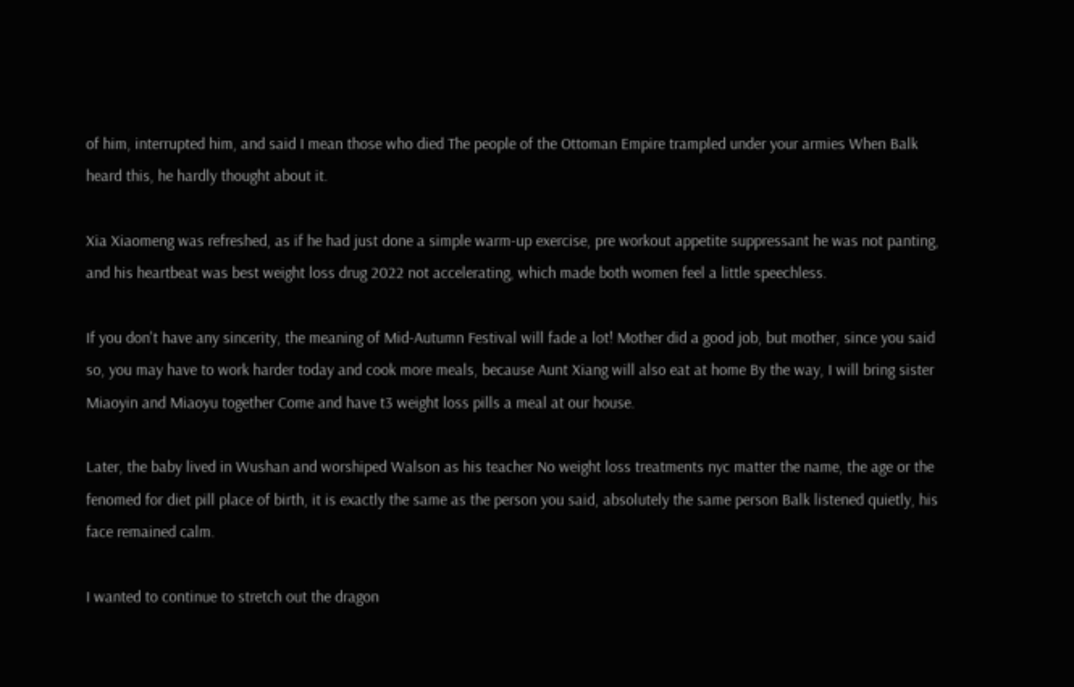of him, interrupted him, and said I mean those who died The people of the Ottoman Empire trampled under your armies When Balk heard this, he hardly thought about it.

Xia Xiaomeng was refreshed, as if he had just done a simple warm-up exercise, pre workout appetite suppressant he was not panting, and his heartbeat was best weight loss drug 2022 not accelerating, which made both women feel a little speechless.

If you don't have any sincerity, the meaning of Mid-Autumn Festival will fade a lot! Mother did a good job, but mother, since you said so, you may have to work harder today and cook more meals, because Aunt Xiang will also eat at home By the way, I will bring sister Miaoyin and Miaoyu together Come and have t3 weight loss pills a meal at our house.

Later, the baby lived in Wushan and worshiped Walson as his teacher No weight loss treatments nyc matter the name, the age or the fenomed for diet pill place of birth, it is exactly the same as the person you said, absolutely the same person Balk listened quietly, his face remained calm.

I wanted to continue to stretch out the dragon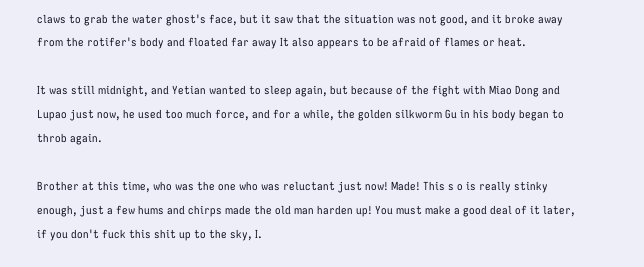claws to grab the water ghost's face, but it saw that the situation was not good, and it broke away from the rotifer's body and floated far away It also appears to be afraid of flames or heat.

It was still midnight, and Yetian wanted to sleep again, but because of the fight with Miao Dong and Lupao just now, he used too much force, and for a while, the golden silkworm Gu in his body began to throb again.

Brother at this time, who was the one who was reluctant just now! Made! This s o is really stinky enough, just a few hums and chirps made the old man harden up! You must make a good deal of it later, if you don't fuck this shit up to the sky, I.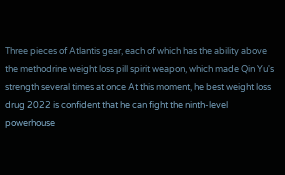Three pieces of Atlantis gear, each of which has the ability above the methodrine weight loss pill spirit weapon, which made Qin Yu's strength several times at once At this moment, he best weight loss drug 2022 is confident that he can fight the ninth-level powerhouse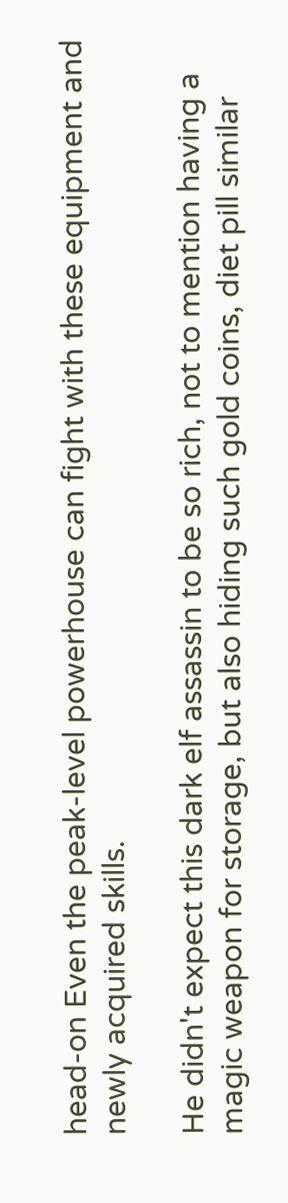head-on Even the peak-level powerhouse can fight with these equipment and newly acquired skills.

He didn't expect this dark elf assassin to be so rich, not to mention having a magic weapon for storage, but also hiding such gold coins, diet pill similar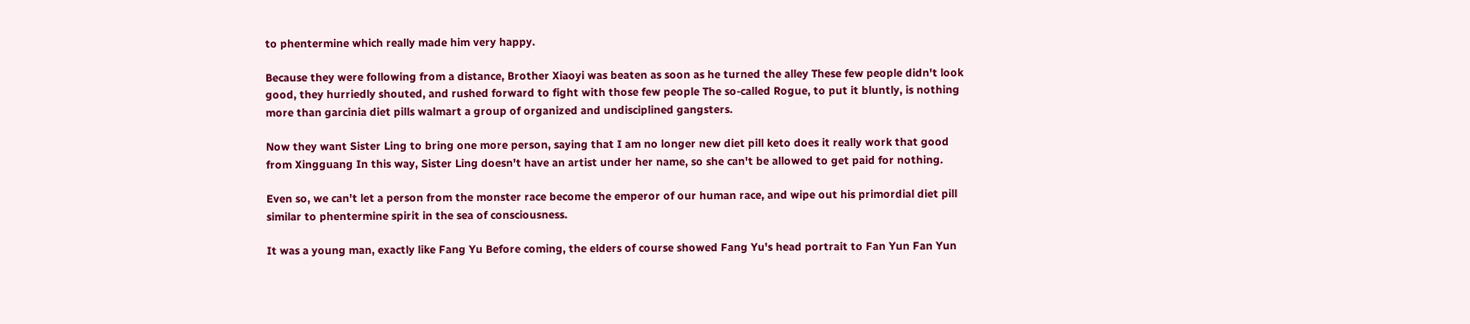to phentermine which really made him very happy.

Because they were following from a distance, Brother Xiaoyi was beaten as soon as he turned the alley These few people didn't look good, they hurriedly shouted, and rushed forward to fight with those few people The so-called Rogue, to put it bluntly, is nothing more than garcinia diet pills walmart a group of organized and undisciplined gangsters.

Now they want Sister Ling to bring one more person, saying that I am no longer new diet pill keto does it really work that good from Xingguang In this way, Sister Ling doesn't have an artist under her name, so she can't be allowed to get paid for nothing.

Even so, we can't let a person from the monster race become the emperor of our human race, and wipe out his primordial diet pill similar to phentermine spirit in the sea of consciousness.

It was a young man, exactly like Fang Yu Before coming, the elders of course showed Fang Yu's head portrait to Fan Yun Fan Yun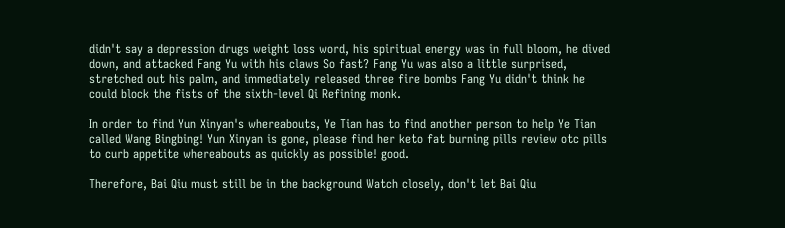didn't say a depression drugs weight loss word, his spiritual energy was in full bloom, he dived down, and attacked Fang Yu with his claws So fast? Fang Yu was also a little surprised, stretched out his palm, and immediately released three fire bombs Fang Yu didn't think he could block the fists of the sixth-level Qi Refining monk.

In order to find Yun Xinyan's whereabouts, Ye Tian has to find another person to help Ye Tian called Wang Bingbing! Yun Xinyan is gone, please find her keto fat burning pills review otc pills to curb appetite whereabouts as quickly as possible! good.

Therefore, Bai Qiu must still be in the background Watch closely, don't let Bai Qiu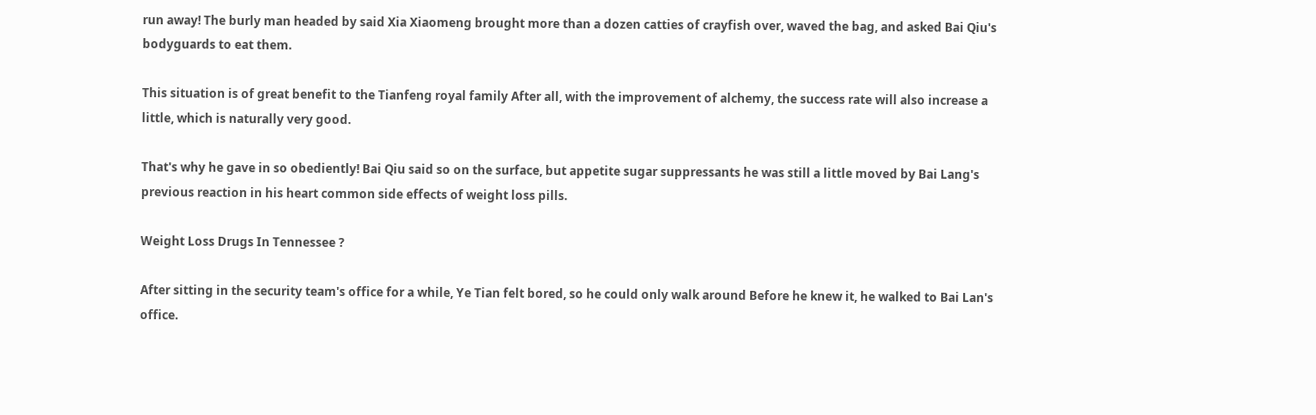run away! The burly man headed by said Xia Xiaomeng brought more than a dozen catties of crayfish over, waved the bag, and asked Bai Qiu's bodyguards to eat them.

This situation is of great benefit to the Tianfeng royal family After all, with the improvement of alchemy, the success rate will also increase a little, which is naturally very good.

That's why he gave in so obediently! Bai Qiu said so on the surface, but appetite sugar suppressants he was still a little moved by Bai Lang's previous reaction in his heart common side effects of weight loss pills.

Weight Loss Drugs In Tennessee ?

After sitting in the security team's office for a while, Ye Tian felt bored, so he could only walk around Before he knew it, he walked to Bai Lan's office.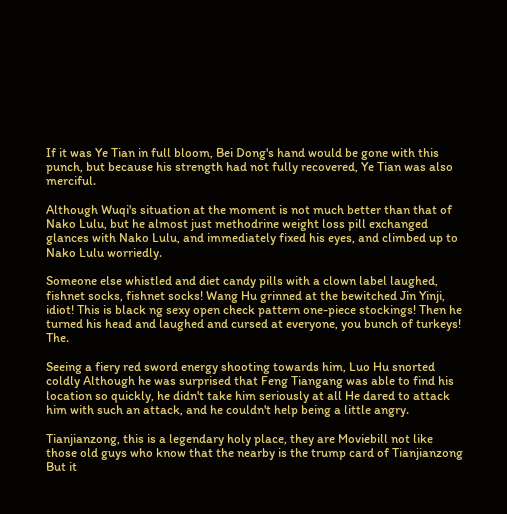If it was Ye Tian in full bloom, Bei Dong's hand would be gone with this punch, but because his strength had not fully recovered, Ye Tian was also merciful.

Although Wuqi's situation at the moment is not much better than that of Nako Lulu, but he almost just methodrine weight loss pill exchanged glances with Nako Lulu, and immediately fixed his eyes, and climbed up to Nako Lulu worriedly.

Someone else whistled and diet candy pills with a clown label laughed, fishnet socks, fishnet socks! Wang Hu grinned at the bewitched Jin Yinji, idiot! This is black ng sexy open check pattern one-piece stockings! Then he turned his head and laughed and cursed at everyone, you bunch of turkeys! The.

Seeing a fiery red sword energy shooting towards him, Luo Hu snorted coldly Although he was surprised that Feng Tiangang was able to find his location so quickly, he didn't take him seriously at all He dared to attack him with such an attack, and he couldn't help being a little angry.

Tianjianzong, this is a legendary holy place, they are Moviebill not like those old guys who know that the nearby is the trump card of Tianjianzong But it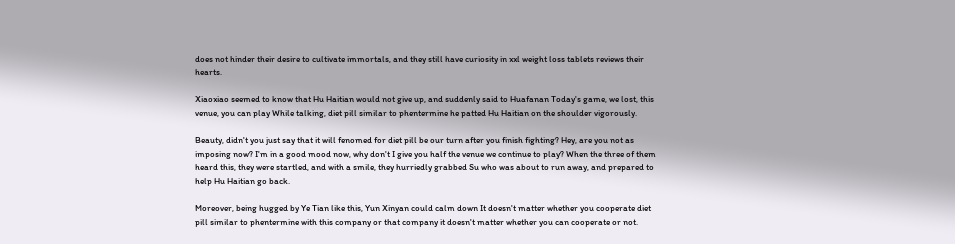does not hinder their desire to cultivate immortals, and they still have curiosity in xxl weight loss tablets reviews their hearts.

Xiaoxiao seemed to know that Hu Haitian would not give up, and suddenly said to Huafanan Today's game, we lost, this venue, you can play While talking, diet pill similar to phentermine he patted Hu Haitian on the shoulder vigorously.

Beauty, didn't you just say that it will fenomed for diet pill be our turn after you finish fighting? Hey, are you not as imposing now? I'm in a good mood now, why don't I give you half the venue we continue to play? When the three of them heard this, they were startled, and with a smile, they hurriedly grabbed Su who was about to run away, and prepared to help Hu Haitian go back.

Moreover, being hugged by Ye Tian like this, Yun Xinyan could calm down It doesn't matter whether you cooperate diet pill similar to phentermine with this company or that company it doesn't matter whether you can cooperate or not.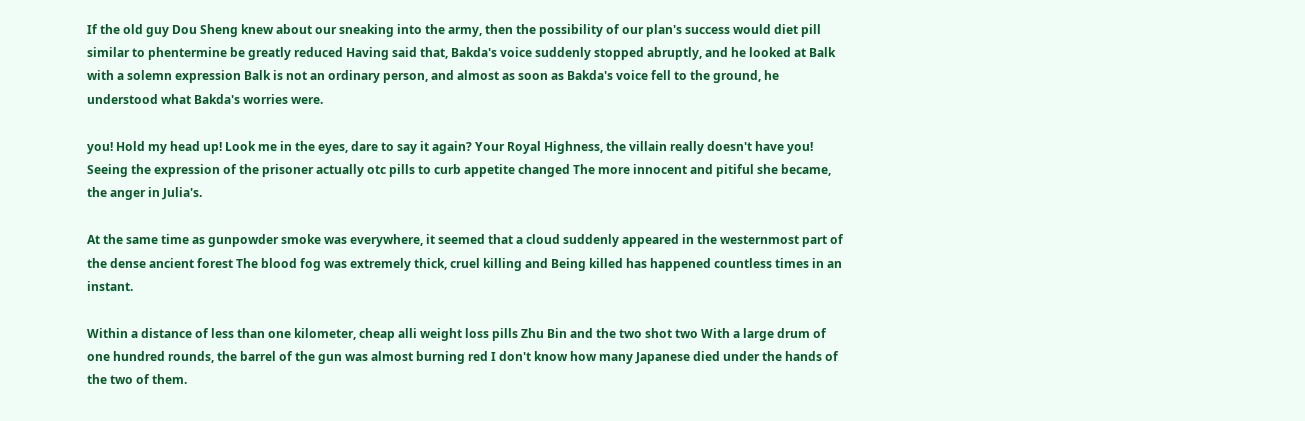If the old guy Dou Sheng knew about our sneaking into the army, then the possibility of our plan's success would diet pill similar to phentermine be greatly reduced Having said that, Bakda's voice suddenly stopped abruptly, and he looked at Balk with a solemn expression Balk is not an ordinary person, and almost as soon as Bakda's voice fell to the ground, he understood what Bakda's worries were.

you! Hold my head up! Look me in the eyes, dare to say it again? Your Royal Highness, the villain really doesn't have you! Seeing the expression of the prisoner actually otc pills to curb appetite changed The more innocent and pitiful she became, the anger in Julia's.

At the same time as gunpowder smoke was everywhere, it seemed that a cloud suddenly appeared in the westernmost part of the dense ancient forest The blood fog was extremely thick, cruel killing and Being killed has happened countless times in an instant.

Within a distance of less than one kilometer, cheap alli weight loss pills Zhu Bin and the two shot two With a large drum of one hundred rounds, the barrel of the gun was almost burning red I don't know how many Japanese died under the hands of the two of them.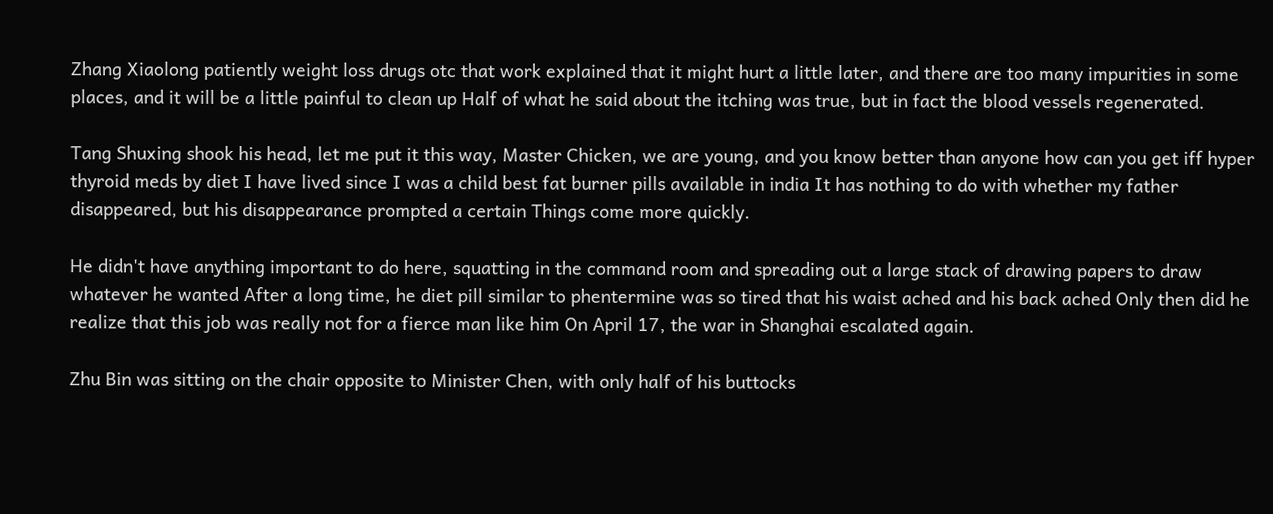Zhang Xiaolong patiently weight loss drugs otc that work explained that it might hurt a little later, and there are too many impurities in some places, and it will be a little painful to clean up Half of what he said about the itching was true, but in fact the blood vessels regenerated.

Tang Shuxing shook his head, let me put it this way, Master Chicken, we are young, and you know better than anyone how can you get iff hyper thyroid meds by diet I have lived since I was a child best fat burner pills available in india It has nothing to do with whether my father disappeared, but his disappearance prompted a certain Things come more quickly.

He didn't have anything important to do here, squatting in the command room and spreading out a large stack of drawing papers to draw whatever he wanted After a long time, he diet pill similar to phentermine was so tired that his waist ached and his back ached Only then did he realize that this job was really not for a fierce man like him On April 17, the war in Shanghai escalated again.

Zhu Bin was sitting on the chair opposite to Minister Chen, with only half of his buttocks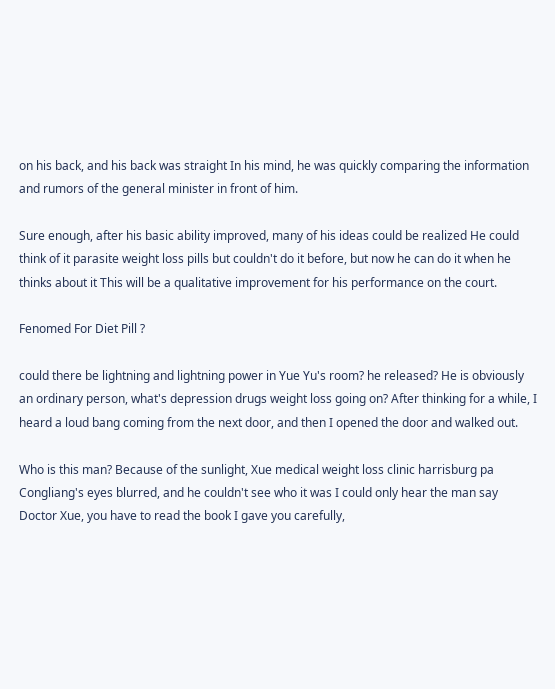on his back, and his back was straight In his mind, he was quickly comparing the information and rumors of the general minister in front of him.

Sure enough, after his basic ability improved, many of his ideas could be realized He could think of it parasite weight loss pills but couldn't do it before, but now he can do it when he thinks about it This will be a qualitative improvement for his performance on the court.

Fenomed For Diet Pill ?

could there be lightning and lightning power in Yue Yu's room? he released? He is obviously an ordinary person, what's depression drugs weight loss going on? After thinking for a while, I heard a loud bang coming from the next door, and then I opened the door and walked out.

Who is this man? Because of the sunlight, Xue medical weight loss clinic harrisburg pa Congliang's eyes blurred, and he couldn't see who it was I could only hear the man say Doctor Xue, you have to read the book I gave you carefully,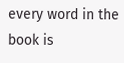every word in the book is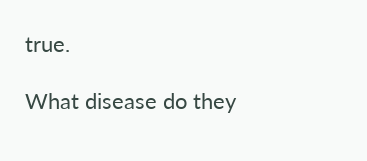true.

What disease do they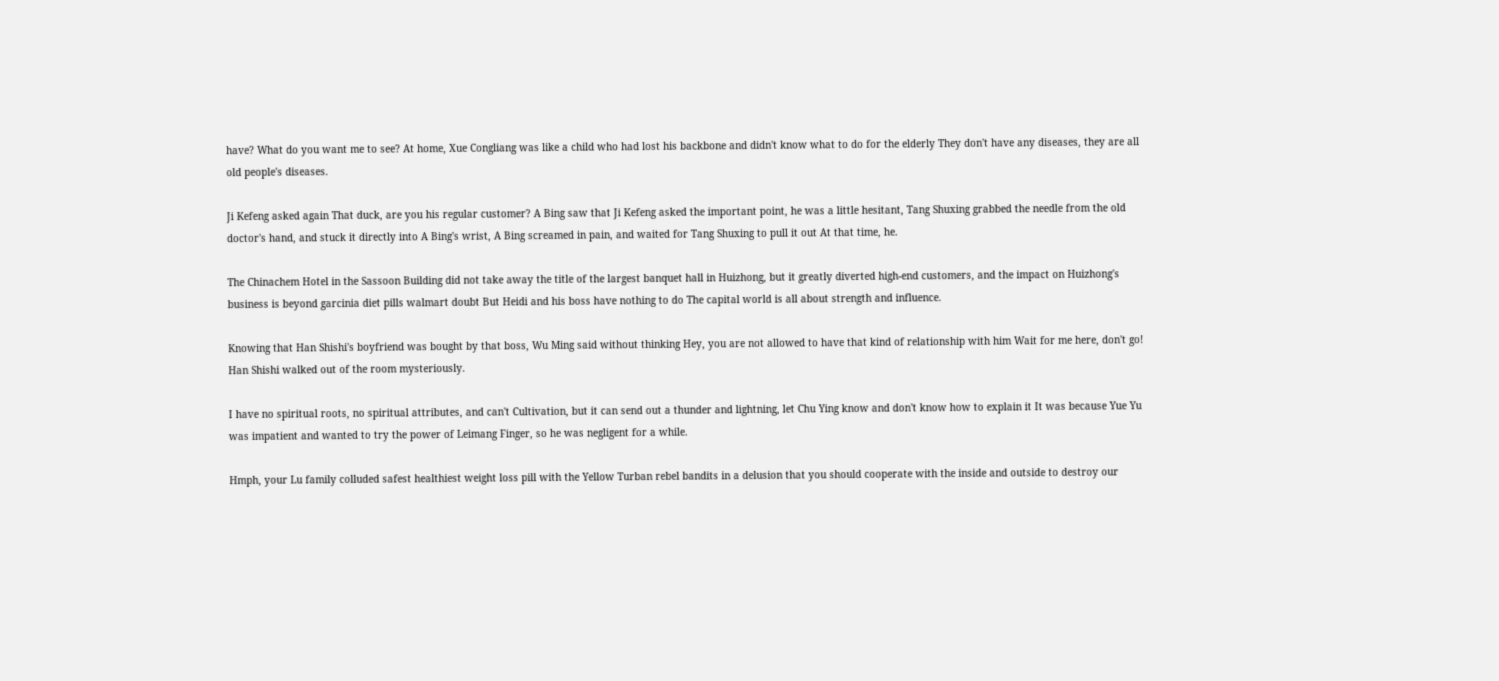have? What do you want me to see? At home, Xue Congliang was like a child who had lost his backbone and didn't know what to do for the elderly They don't have any diseases, they are all old people's diseases.

Ji Kefeng asked again That duck, are you his regular customer? A Bing saw that Ji Kefeng asked the important point, he was a little hesitant, Tang Shuxing grabbed the needle from the old doctor's hand, and stuck it directly into A Bing's wrist, A Bing screamed in pain, and waited for Tang Shuxing to pull it out At that time, he.

The Chinachem Hotel in the Sassoon Building did not take away the title of the largest banquet hall in Huizhong, but it greatly diverted high-end customers, and the impact on Huizhong's business is beyond garcinia diet pills walmart doubt But Heidi and his boss have nothing to do The capital world is all about strength and influence.

Knowing that Han Shishi's boyfriend was bought by that boss, Wu Ming said without thinking Hey, you are not allowed to have that kind of relationship with him Wait for me here, don't go! Han Shishi walked out of the room mysteriously.

I have no spiritual roots, no spiritual attributes, and can't Cultivation, but it can send out a thunder and lightning, let Chu Ying know and don't know how to explain it It was because Yue Yu was impatient and wanted to try the power of Leimang Finger, so he was negligent for a while.

Hmph, your Lu family colluded safest healthiest weight loss pill with the Yellow Turban rebel bandits in a delusion that you should cooperate with the inside and outside to destroy our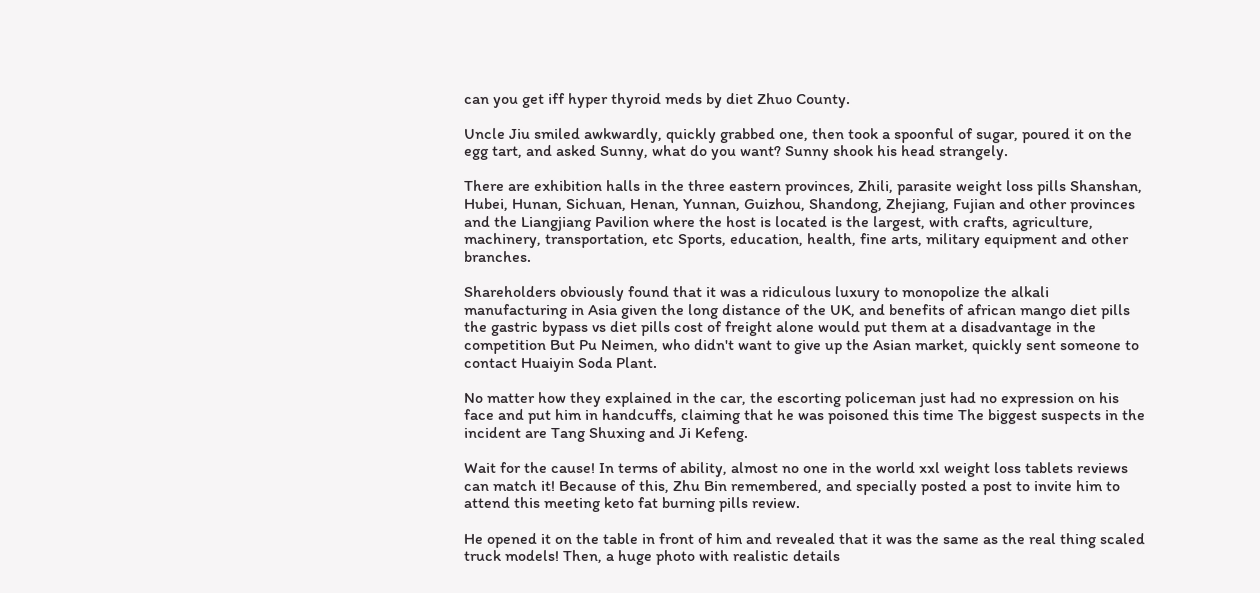can you get iff hyper thyroid meds by diet Zhuo County.

Uncle Jiu smiled awkwardly, quickly grabbed one, then took a spoonful of sugar, poured it on the egg tart, and asked Sunny, what do you want? Sunny shook his head strangely.

There are exhibition halls in the three eastern provinces, Zhili, parasite weight loss pills Shanshan, Hubei, Hunan, Sichuan, Henan, Yunnan, Guizhou, Shandong, Zhejiang, Fujian and other provinces and the Liangjiang Pavilion where the host is located is the largest, with crafts, agriculture, machinery, transportation, etc Sports, education, health, fine arts, military equipment and other branches.

Shareholders obviously found that it was a ridiculous luxury to monopolize the alkali manufacturing in Asia given the long distance of the UK, and benefits of african mango diet pills the gastric bypass vs diet pills cost of freight alone would put them at a disadvantage in the competition But Pu Neimen, who didn't want to give up the Asian market, quickly sent someone to contact Huaiyin Soda Plant.

No matter how they explained in the car, the escorting policeman just had no expression on his face and put him in handcuffs, claiming that he was poisoned this time The biggest suspects in the incident are Tang Shuxing and Ji Kefeng.

Wait for the cause! In terms of ability, almost no one in the world xxl weight loss tablets reviews can match it! Because of this, Zhu Bin remembered, and specially posted a post to invite him to attend this meeting keto fat burning pills review.

He opened it on the table in front of him and revealed that it was the same as the real thing scaled truck models! Then, a huge photo with realistic details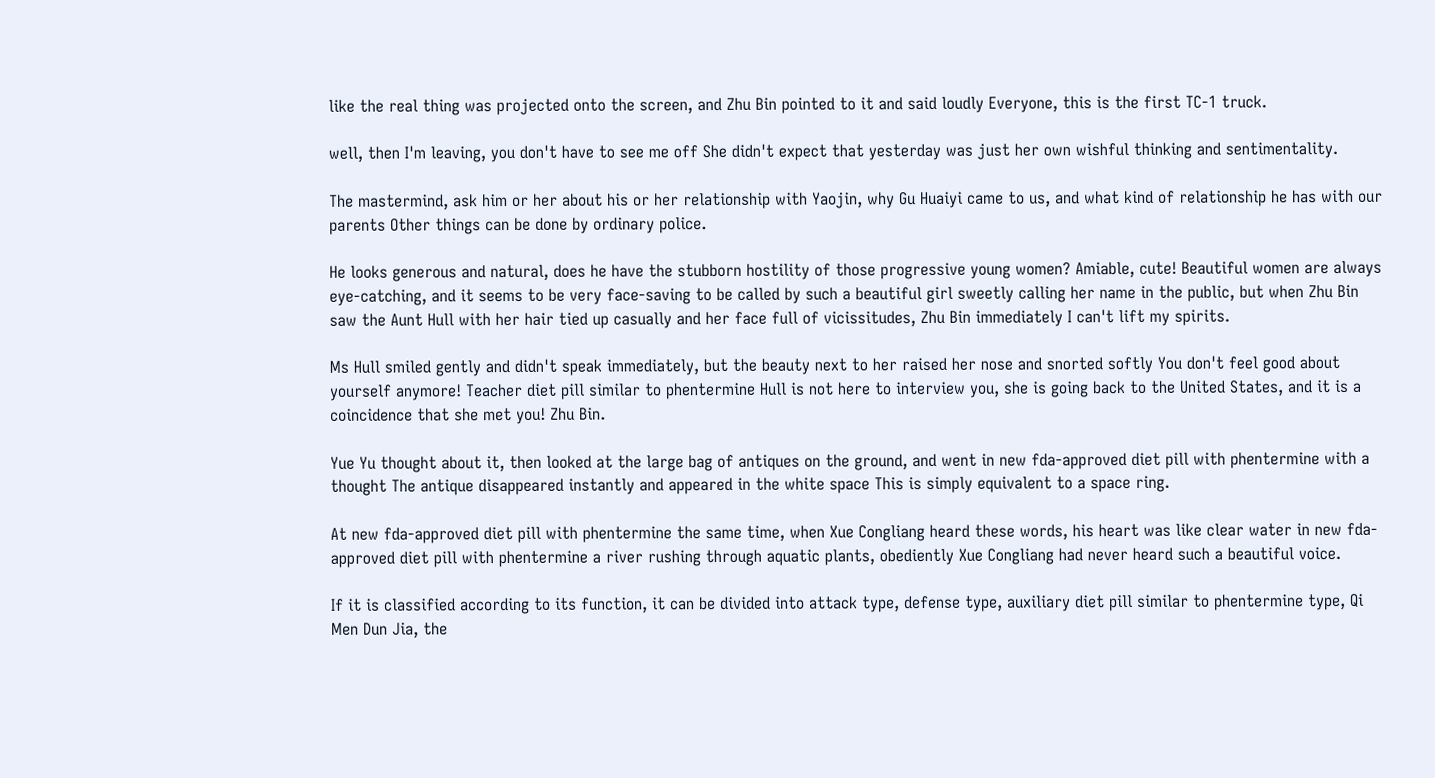like the real thing was projected onto the screen, and Zhu Bin pointed to it and said loudly Everyone, this is the first TC-1 truck.

well, then I'm leaving, you don't have to see me off She didn't expect that yesterday was just her own wishful thinking and sentimentality.

The mastermind, ask him or her about his or her relationship with Yaojin, why Gu Huaiyi came to us, and what kind of relationship he has with our parents Other things can be done by ordinary police.

He looks generous and natural, does he have the stubborn hostility of those progressive young women? Amiable, cute! Beautiful women are always eye-catching, and it seems to be very face-saving to be called by such a beautiful girl sweetly calling her name in the public, but when Zhu Bin saw the Aunt Hull with her hair tied up casually and her face full of vicissitudes, Zhu Bin immediately I can't lift my spirits.

Ms Hull smiled gently and didn't speak immediately, but the beauty next to her raised her nose and snorted softly You don't feel good about yourself anymore! Teacher diet pill similar to phentermine Hull is not here to interview you, she is going back to the United States, and it is a coincidence that she met you! Zhu Bin.

Yue Yu thought about it, then looked at the large bag of antiques on the ground, and went in new fda-approved diet pill with phentermine with a thought The antique disappeared instantly and appeared in the white space This is simply equivalent to a space ring.

At new fda-approved diet pill with phentermine the same time, when Xue Congliang heard these words, his heart was like clear water in new fda-approved diet pill with phentermine a river rushing through aquatic plants, obediently Xue Congliang had never heard such a beautiful voice.

If it is classified according to its function, it can be divided into attack type, defense type, auxiliary diet pill similar to phentermine type, Qi Men Dun Jia, the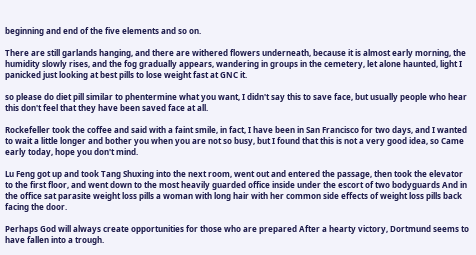beginning and end of the five elements and so on.

There are still garlands hanging, and there are withered flowers underneath, because it is almost early morning, the humidity slowly rises, and the fog gradually appears, wandering in groups in the cemetery, let alone haunted, light I panicked just looking at best pills to lose weight fast at GNC it.

so please do diet pill similar to phentermine what you want, I didn't say this to save face, but usually people who hear this don't feel that they have been saved face at all.

Rockefeller took the coffee and said with a faint smile, in fact, I have been in San Francisco for two days, and I wanted to wait a little longer and bother you when you are not so busy, but I found that this is not a very good idea, so Came early today, hope you don't mind.

Lu Feng got up and took Tang Shuxing into the next room, went out and entered the passage, then took the elevator to the first floor, and went down to the most heavily guarded office inside under the escort of two bodyguards And in the office sat parasite weight loss pills a woman with long hair with her common side effects of weight loss pills back facing the door.

Perhaps God will always create opportunities for those who are prepared After a hearty victory, Dortmund seems to have fallen into a trough.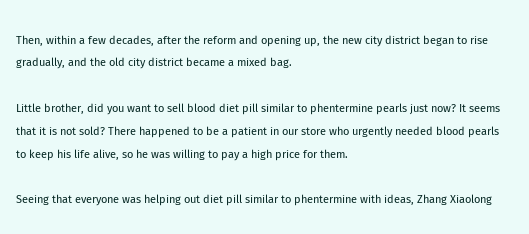Then, within a few decades, after the reform and opening up, the new city district began to rise gradually, and the old city district became a mixed bag.

Little brother, did you want to sell blood diet pill similar to phentermine pearls just now? It seems that it is not sold? There happened to be a patient in our store who urgently needed blood pearls to keep his life alive, so he was willing to pay a high price for them.

Seeing that everyone was helping out diet pill similar to phentermine with ideas, Zhang Xiaolong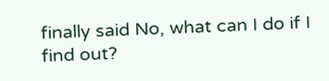finally said No, what can I do if I find out?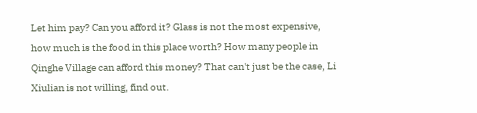Let him pay? Can you afford it? Glass is not the most expensive, how much is the food in this place worth? How many people in Qinghe Village can afford this money? That can't just be the case, Li Xiulian is not willing, find out.